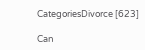CategoriesDivorce [623]

Can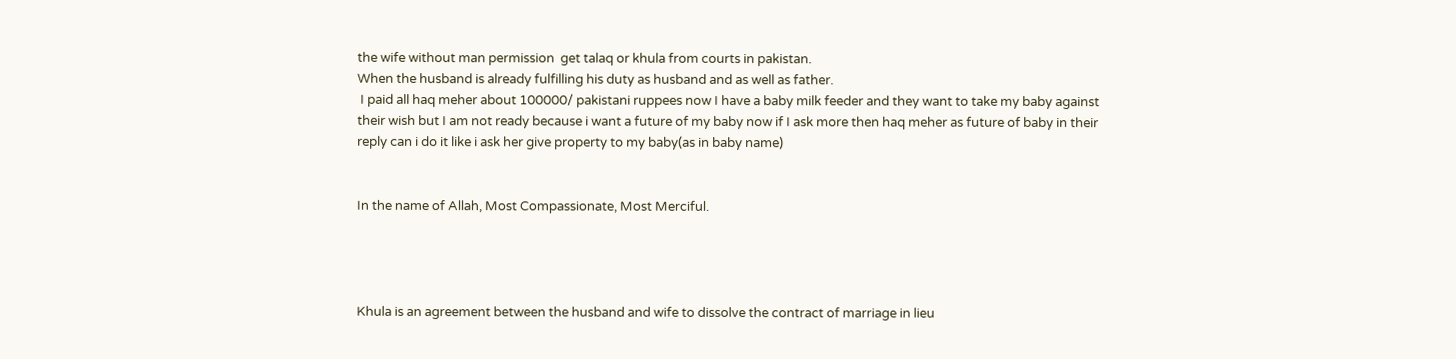the wife without man permission  get talaq or khula from courts in pakistan.
When the husband is already fulfilling his duty as husband and as well as father.
 I paid all haq meher about 100000/ pakistani ruppees now I have a baby milk feeder and they want to take my baby against their wish but I am not ready because i want a future of my baby now if I ask more then haq meher as future of baby in their reply can i do it like i ask her give property to my baby(as in baby name)


In the name of Allah, Most Compassionate, Most Merciful.




Khula is an agreement between the husband and wife to dissolve the contract of marriage in lieu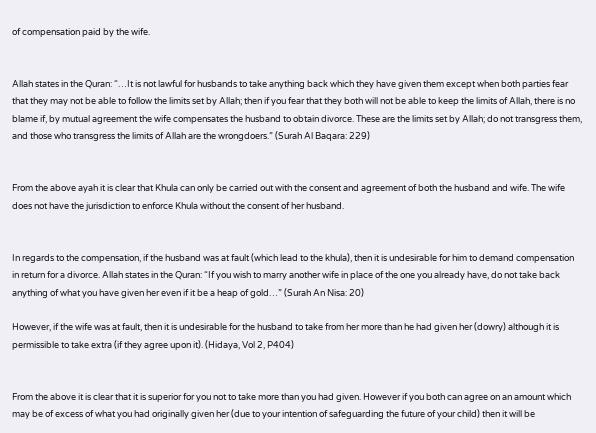of compensation paid by the wife.


Allah states in the Quran: “…It is not lawful for husbands to take anything back which they have given them except when both parties fear that they may not be able to follow the limits set by Allah; then if you fear that they both will not be able to keep the limits of Allah, there is no blame if, by mutual agreement the wife compensates the husband to obtain divorce. These are the limits set by Allah; do not transgress them, and those who transgress the limits of Allah are the wrongdoers.” (Surah Al Baqara: 229)


From the above ayah it is clear that Khula can only be carried out with the consent and agreement of both the husband and wife. The wife does not have the jurisdiction to enforce Khula without the consent of her husband.


In regards to the compensation, if the husband was at fault (which lead to the khula), then it is undesirable for him to demand compensation in return for a divorce. Allah states in the Quran: “If you wish to marry another wife in place of the one you already have, do not take back anything of what you have given her even if it be a heap of gold…” (Surah An Nisa: 20)

However, if the wife was at fault, then it is undesirable for the husband to take from her more than he had given her (dowry) although it is permissible to take extra (if they agree upon it). (Hidaya, Vol 2, P404)


From the above it is clear that it is superior for you not to take more than you had given. However if you both can agree on an amount which may be of excess of what you had originally given her (due to your intention of safeguarding the future of your child) then it will be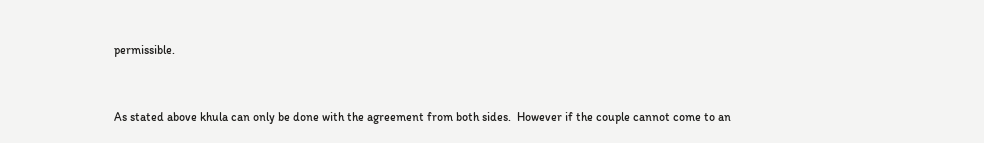permissible.


As stated above khula can only be done with the agreement from both sides.  However if the couple cannot come to an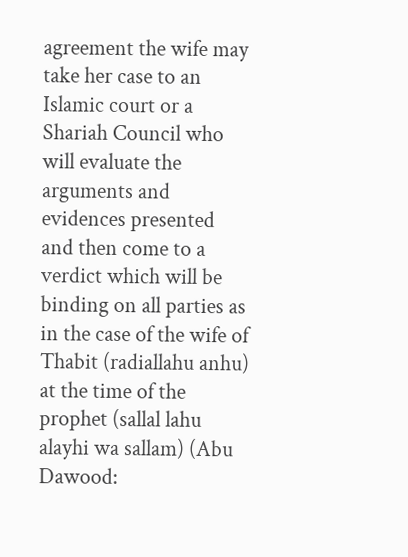agreement the wife may take her case to an Islamic court or a Shariah Council who will evaluate the arguments and evidences presented and then come to a verdict which will be binding on all parties as in the case of the wife of Thabit (radiallahu anhu) at the time of the prophet (sallal lahu alayhi wa sallam) (Abu Dawood: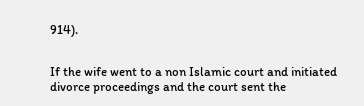914).


If the wife went to a non Islamic court and initiated divorce proceedings and the court sent the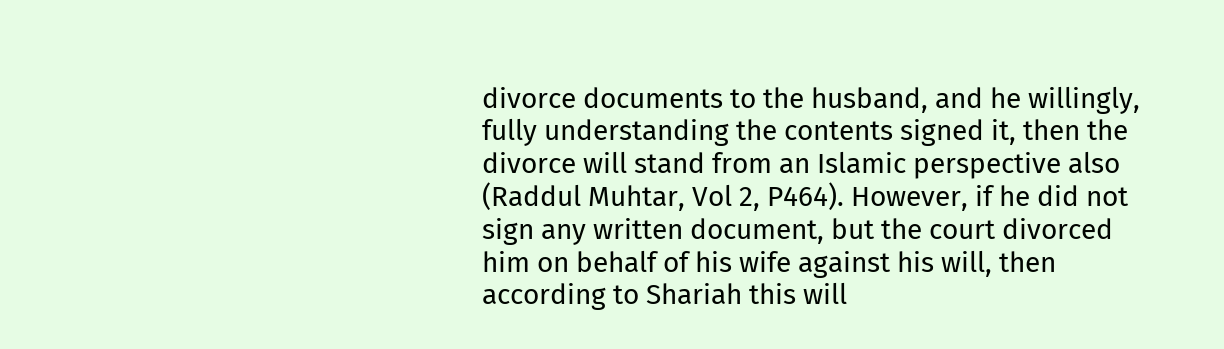divorce documents to the husband, and he willingly, fully understanding the contents signed it, then the divorce will stand from an Islamic perspective also (Raddul Muhtar, Vol 2, P464). However, if he did not sign any written document, but the court divorced him on behalf of his wife against his will, then according to Shariah this will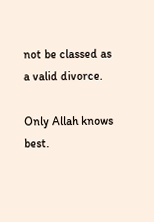not be classed as a valid divorce.

Only Allah knows best.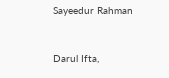Sayeedur Rahman


Darul Ifta,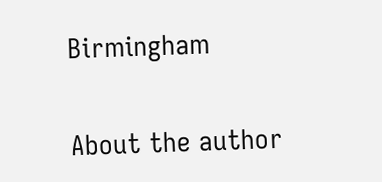Birmingham

About the author